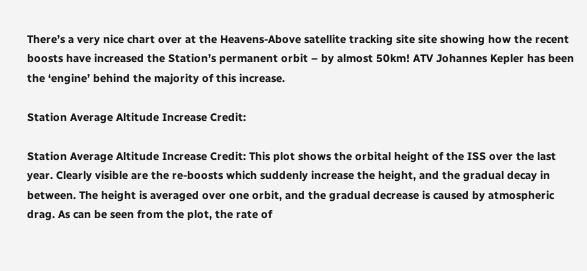There’s a very nice chart over at the Heavens-Above satellite tracking site site showing how the recent boosts have increased the Station’s permanent orbit – by almost 50km! ATV Johannes Kepler has been the ‘engine’ behind the majority of this increase.

Station Average Altitude Increase Credit:

Station Average Altitude Increase Credit: This plot shows the orbital height of the ISS over the last year. Clearly visible are the re-boosts which suddenly increase the height, and the gradual decay in between. The height is averaged over one orbit, and the gradual decrease is caused by atmospheric drag. As can be seen from the plot, the rate of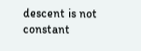descent is not constant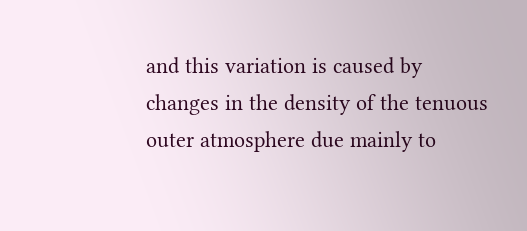and this variation is caused by changes in the density of the tenuous outer atmosphere due mainly to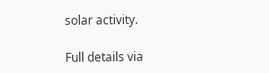solar activity.

Full details via